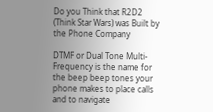Do you Think that R2D2 (Think Star Wars) was Built by the Phone Company

DTMF or Dual Tone Multi-Frequency is the name for the beep beep tones your phone makes to place calls and to navigate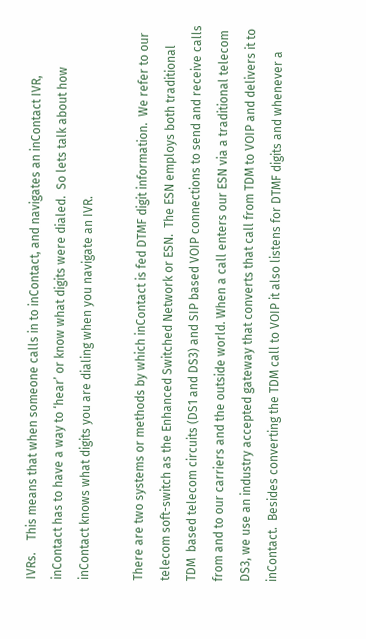IVRs.    This means that when someone calls in to inContact, and navigates an inContact IVR, inContact has to have a way to ‘hear’ or know what digits were dialed.  So lets talk about how inContact knows what digits you are dialing when you navigate an IVR.

There are two systems or methods by which inContact is fed DTMF digit information.  We refer to our telecom soft-switch as the Enhanced Switched Network or ESN.  The ESN employs both traditional TDM  based telecom circuits (DS1 and DS3) and SIP based VOIP connections to send and receive calls from and to our carriers and the outside world. When a call enters our ESN via a traditional telecom DS3, we use an industry accepted gateway that converts that call from TDM to VOIP and delivers it to inContact.  Besides converting the TDM call to VOIP it also listens for DTMF digits and whenever a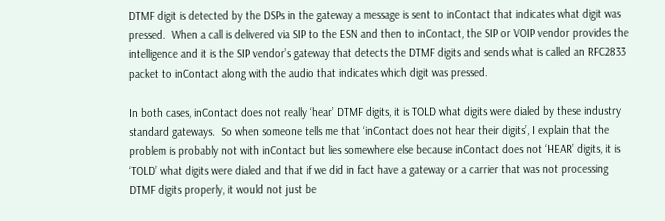DTMF digit is detected by the DSPs in the gateway a message is sent to inContact that indicates what digit was pressed.  When a call is delivered via SIP to the ESN and then to inContact, the SIP or VOIP vendor provides the intelligence and it is the SIP vendor’s gateway that detects the DTMF digits and sends what is called an RFC2833 packet to inContact along with the audio that indicates which digit was pressed.

In both cases, inContact does not really ‘hear’ DTMF digits, it is TOLD what digits were dialed by these industry standard gateways.  So when someone tells me that ‘inContact does not hear their digits’, I explain that the problem is probably not with inContact but lies somewhere else because inContact does not ‘HEAR’ digits, it is ‘TOLD’ what digits were dialed and that if we did in fact have a gateway or a carrier that was not processing DTMF digits properly, it would not just be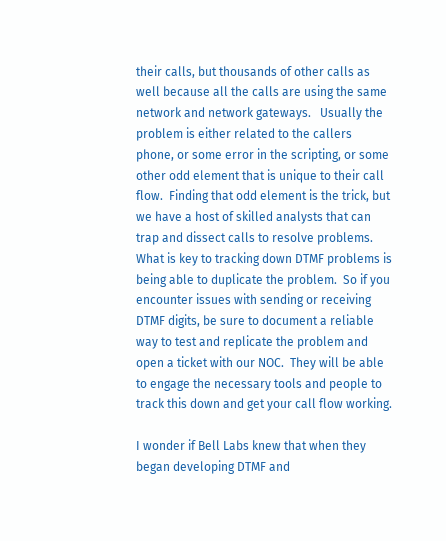their calls, but thousands of other calls as well because all the calls are using the same network and network gateways.   Usually the problem is either related to the callers phone, or some error in the scripting, or some other odd element that is unique to their call flow.  Finding that odd element is the trick, but we have a host of skilled analysts that can trap and dissect calls to resolve problems.  What is key to tracking down DTMF problems is being able to duplicate the problem.  So if you encounter issues with sending or receiving DTMF digits, be sure to document a reliable way to test and replicate the problem and open a ticket with our NOC.  They will be able to engage the necessary tools and people to track this down and get your call flow working.

I wonder if Bell Labs knew that when they began developing DTMF and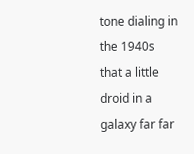tone dialing in the 1940s that a little droid in a galaxy far far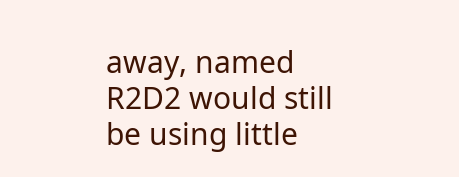away, named R2D2 would still be using little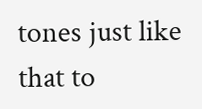tones just like that to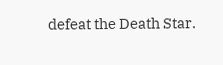defeat the Death Star.